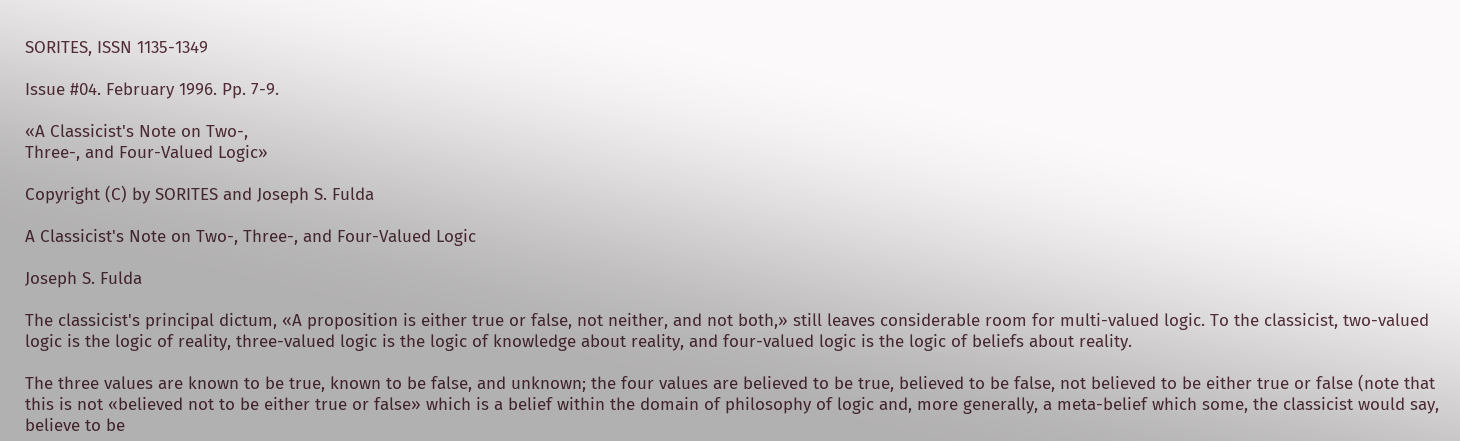SORITES, ISSN 1135-1349

Issue #04. February 1996. Pp. 7-9.

«A Classicist's Note on Two-,
Three-, and Four-Valued Logic»

Copyright (C) by SORITES and Joseph S. Fulda

A Classicist's Note on Two-, Three-, and Four-Valued Logic

Joseph S. Fulda

The classicist's principal dictum, «A proposition is either true or false, not neither, and not both,» still leaves considerable room for multi-valued logic. To the classicist, two-valued logic is the logic of reality, three-valued logic is the logic of knowledge about reality, and four-valued logic is the logic of beliefs about reality.

The three values are known to be true, known to be false, and unknown; the four values are believed to be true, believed to be false, not believed to be either true or false (note that this is not «believed not to be either true or false» which is a belief within the domain of philosophy of logic and, more generally, a meta-belief which some, the classicist would say, believe to be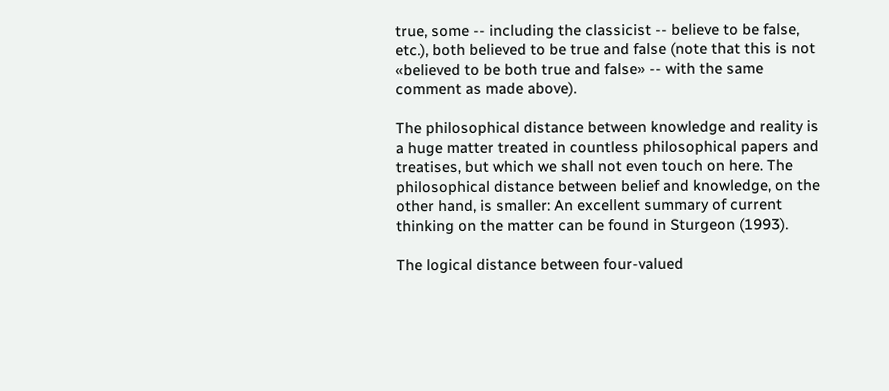true, some -- including the classicist -- believe to be false, etc.), both believed to be true and false (note that this is not «believed to be both true and false» -- with the same comment as made above).

The philosophical distance between knowledge and reality is a huge matter treated in countless philosophical papers and treatises, but which we shall not even touch on here. The philosophical distance between belief and knowledge, on the other hand, is smaller: An excellent summary of current thinking on the matter can be found in Sturgeon (1993).

The logical distance between four-valued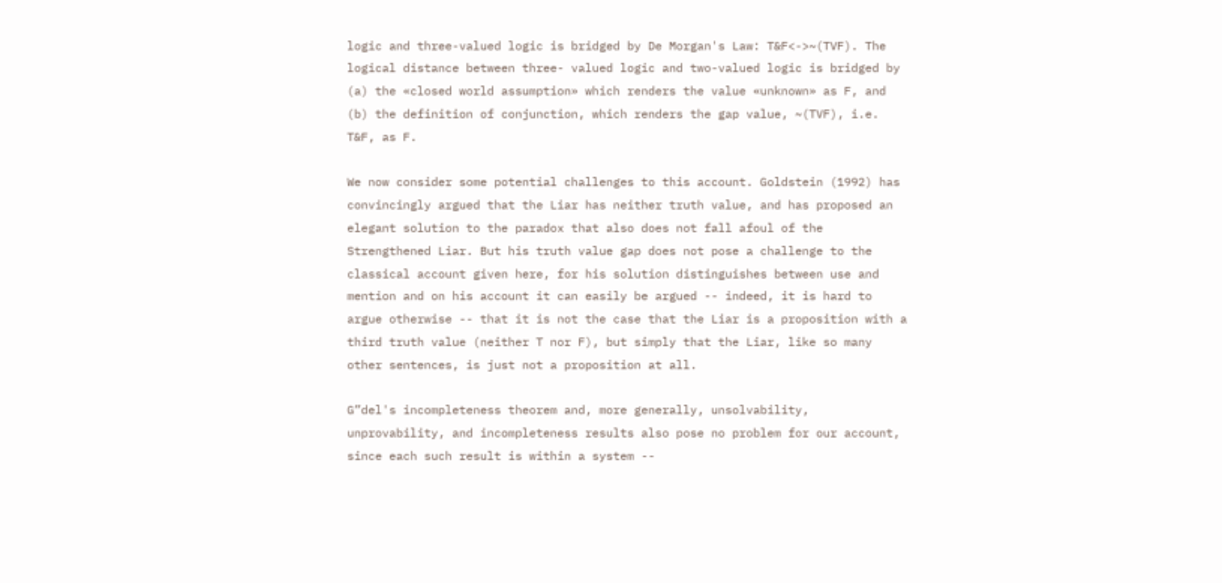logic and three-valued logic is bridged by De Morgan's Law: T&F<->~(TVF). The logical distance between three- valued logic and two-valued logic is bridged by (a) the «closed world assumption» which renders the value «unknown» as F, and (b) the definition of conjunction, which renders the gap value, ~(TVF), i.e. T&F, as F.

We now consider some potential challenges to this account. Goldstein (1992) has convincingly argued that the Liar has neither truth value, and has proposed an elegant solution to the paradox that also does not fall afoul of the Strengthened Liar. But his truth value gap does not pose a challenge to the classical account given here, for his solution distinguishes between use and mention and on his account it can easily be argued -- indeed, it is hard to argue otherwise -- that it is not the case that the Liar is a proposition with a third truth value (neither T nor F), but simply that the Liar, like so many other sentences, is just not a proposition at all.

G”del's incompleteness theorem and, more generally, unsolvability, unprovability, and incompleteness results also pose no problem for our account, since each such result is within a system --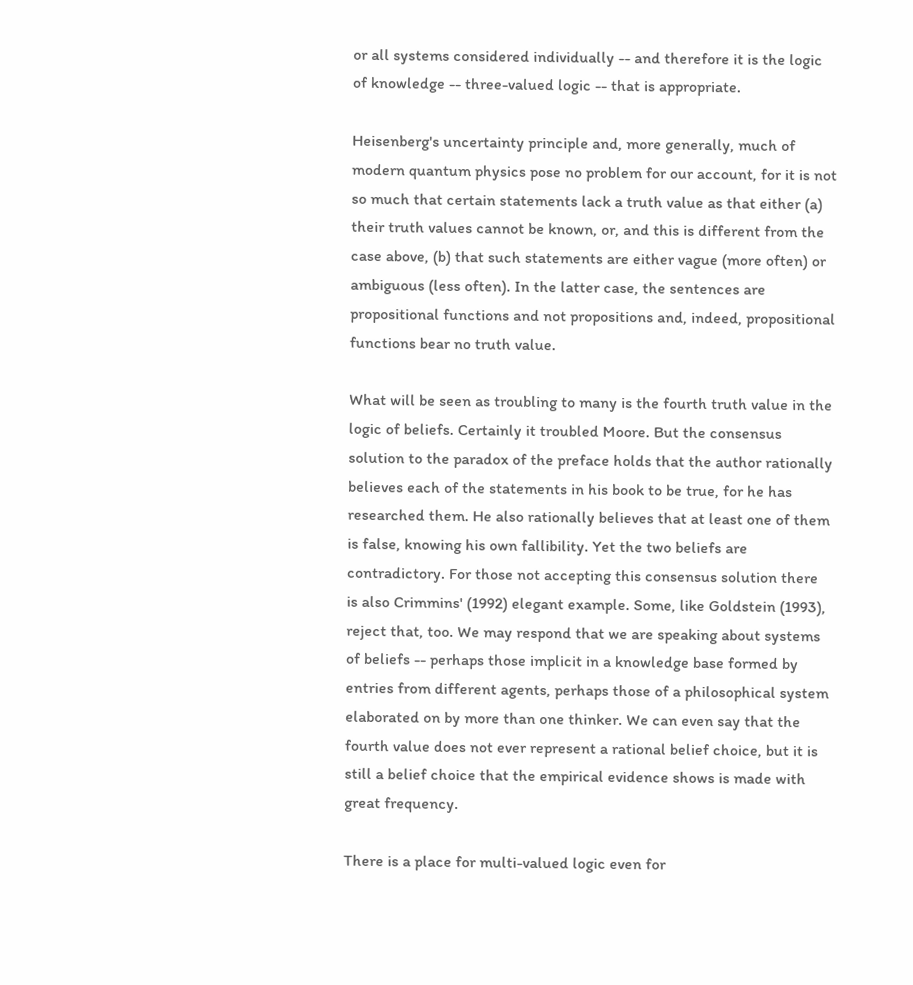or all systems considered individually -- and therefore it is the logic of knowledge -- three-valued logic -- that is appropriate.

Heisenberg's uncertainty principle and, more generally, much of modern quantum physics pose no problem for our account, for it is not so much that certain statements lack a truth value as that either (a) their truth values cannot be known, or, and this is different from the case above, (b) that such statements are either vague (more often) or ambiguous (less often). In the latter case, the sentences are propositional functions and not propositions and, indeed, propositional functions bear no truth value.

What will be seen as troubling to many is the fourth truth value in the logic of beliefs. Certainly it troubled Moore. But the consensus solution to the paradox of the preface holds that the author rationally believes each of the statements in his book to be true, for he has researched them. He also rationally believes that at least one of them is false, knowing his own fallibility. Yet the two beliefs are contradictory. For those not accepting this consensus solution there is also Crimmins' (1992) elegant example. Some, like Goldstein (1993), reject that, too. We may respond that we are speaking about systems of beliefs -- perhaps those implicit in a knowledge base formed by entries from different agents, perhaps those of a philosophical system elaborated on by more than one thinker. We can even say that the fourth value does not ever represent a rational belief choice, but it is still a belief choice that the empirical evidence shows is made with great frequency.

There is a place for multi-valued logic even for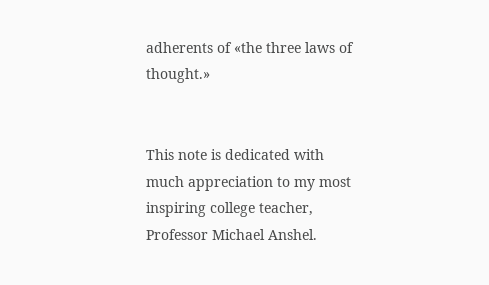adherents of «the three laws of thought.»


This note is dedicated with much appreciation to my most inspiring college teacher, Professor Michael Anshel.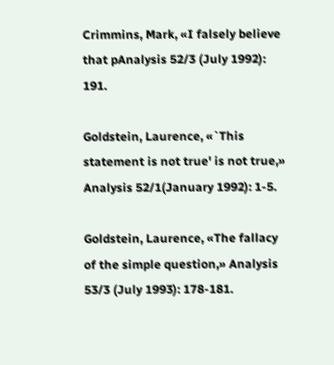Crimmins, Mark, «I falsely believe that pAnalysis 52/3 (July 1992): 191.

Goldstein, Laurence, «`This statement is not true' is not true,» Analysis 52/1(January 1992): 1-5.

Goldstein, Laurence, «The fallacy of the simple question,» Analysis 53/3 (July 1993): 178-181.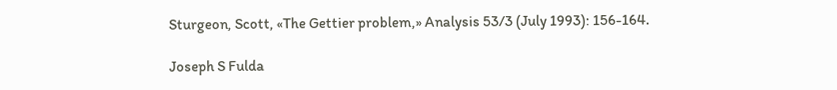Sturgeon, Scott, «The Gettier problem,» Analysis 53/3 (July 1993): 156-164.

Joseph S Fulda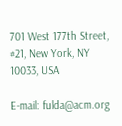701 West 177th Street, #21, New York, NY 10033, USA

E-mail: fulda@acm.org